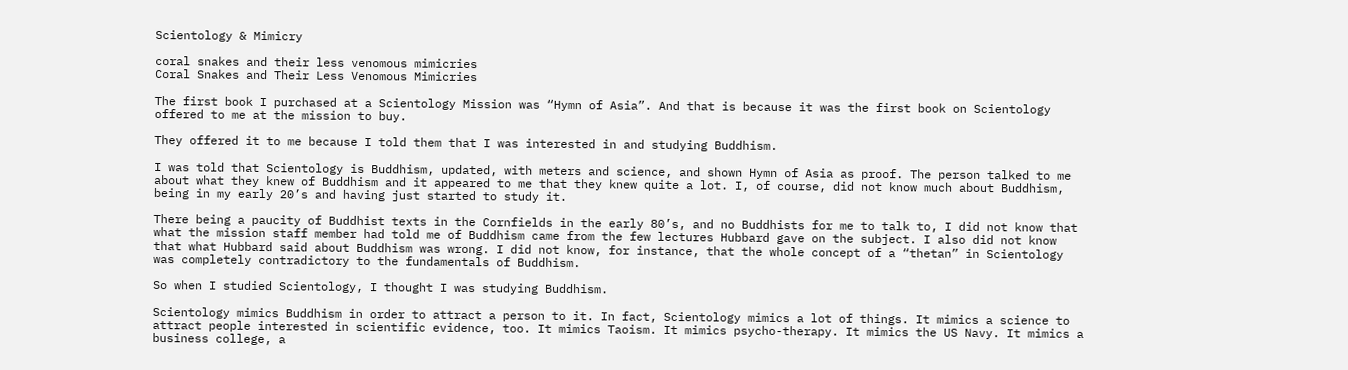Scientology & Mimicry

coral snakes and their less venomous mimicries
Coral Snakes and Their Less Venomous Mimicries

The first book I purchased at a Scientology Mission was “Hymn of Asia”. And that is because it was the first book on Scientology offered to me at the mission to buy.

They offered it to me because I told them that I was interested in and studying Buddhism.

I was told that Scientology is Buddhism, updated, with meters and science, and shown Hymn of Asia as proof. The person talked to me about what they knew of Buddhism and it appeared to me that they knew quite a lot. I, of course, did not know much about Buddhism, being in my early 20’s and having just started to study it.

There being a paucity of Buddhist texts in the Cornfields in the early 80’s, and no Buddhists for me to talk to, I did not know that what the mission staff member had told me of Buddhism came from the few lectures Hubbard gave on the subject. I also did not know that what Hubbard said about Buddhism was wrong. I did not know, for instance, that the whole concept of a “thetan” in Scientology was completely contradictory to the fundamentals of Buddhism.

So when I studied Scientology, I thought I was studying Buddhism.

Scientology mimics Buddhism in order to attract a person to it. In fact, Scientology mimics a lot of things. It mimics a science to attract people interested in scientific evidence, too. It mimics Taoism. It mimics psycho-therapy. It mimics the US Navy. It mimics a business college, a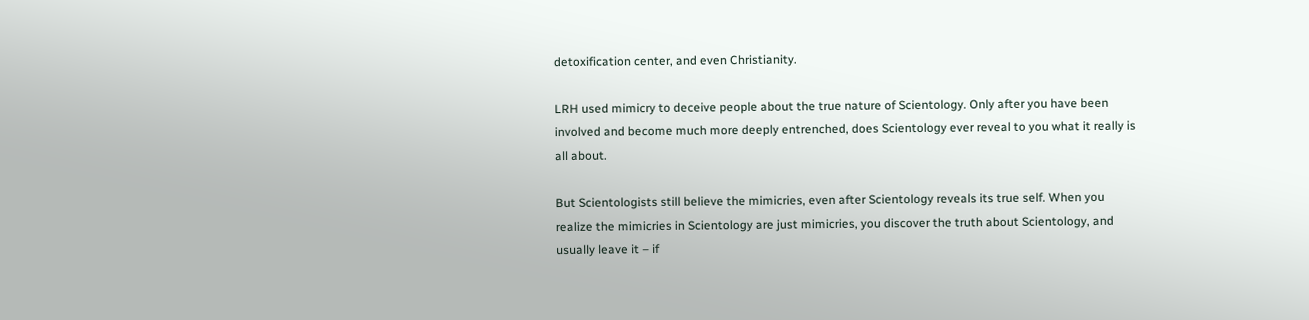detoxification center, and even Christianity.

LRH used mimicry to deceive people about the true nature of Scientology. Only after you have been involved and become much more deeply entrenched, does Scientology ever reveal to you what it really is all about.

But Scientologists still believe the mimicries, even after Scientology reveals its true self. When you realize the mimicries in Scientology are just mimicries, you discover the truth about Scientology, and usually leave it – if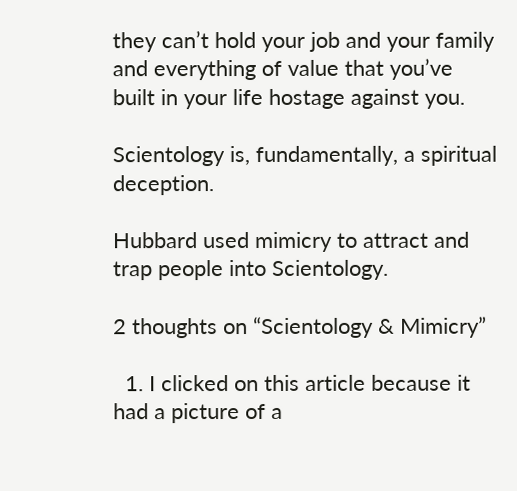they can’t hold your job and your family and everything of value that you’ve built in your life hostage against you.

Scientology is, fundamentally, a spiritual deception.

Hubbard used mimicry to attract and trap people into Scientology.

2 thoughts on “Scientology & Mimicry”

  1. I clicked on this article because it had a picture of a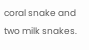coral snake and two milk snakes.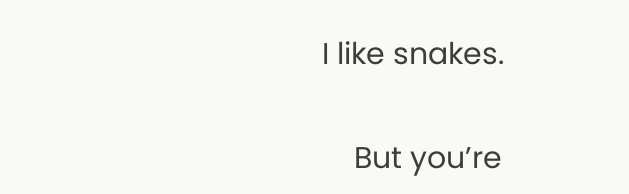I like snakes.

    But you’re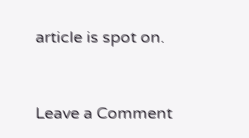article is spot on.


Leave a Comment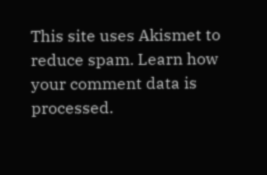This site uses Akismet to reduce spam. Learn how your comment data is processed.